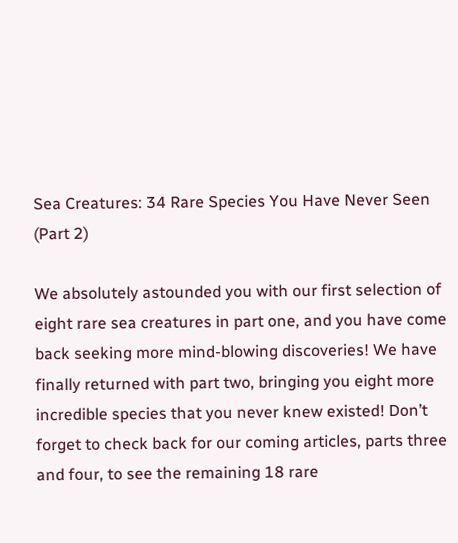Sea Creatures: 34 Rare Species You Have Never Seen (Part 2)

We absolutely astounded you with our first selection of eight rare sea creatures in part one, and you have come back seeking more mind-blowing discoveries! We have finally returned with part two, bringing you eight more incredible species that you never knew existed! Don’t forget to check back for our coming articles, parts three and four, to see the remaining 18 rare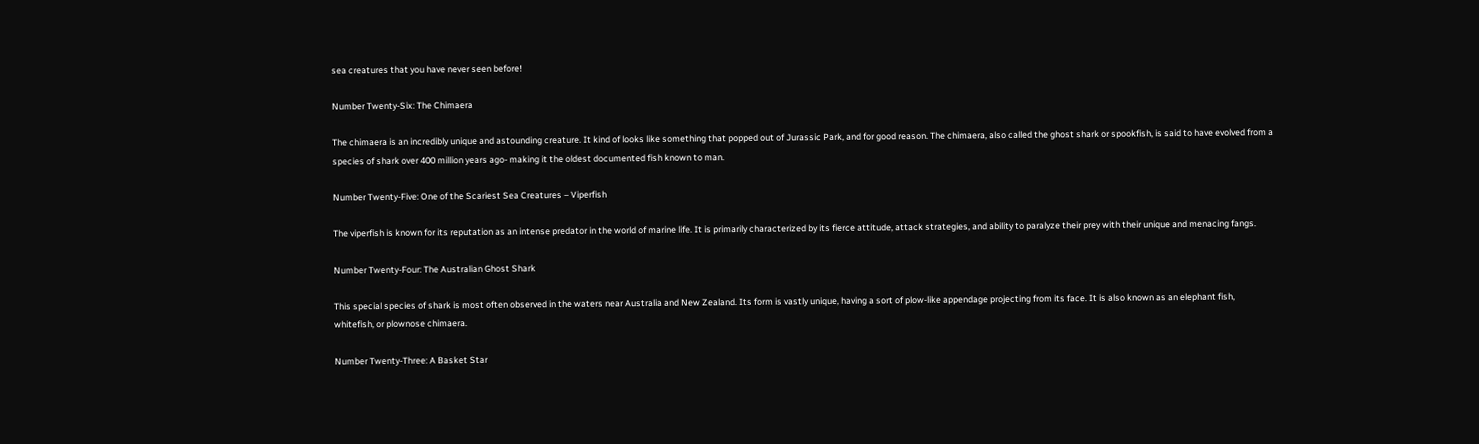sea creatures that you have never seen before!

Number Twenty-Six: The Chimaera

The chimaera is an incredibly unique and astounding creature. It kind of looks like something that popped out of Jurassic Park, and for good reason. The chimaera, also called the ghost shark or spookfish, is said to have evolved from a species of shark over 400 million years ago- making it the oldest documented fish known to man.

Number Twenty-Five: One of the Scariest Sea Creatures – Viperfish

The viperfish is known for its reputation as an intense predator in the world of marine life. It is primarily characterized by its fierce attitude, attack strategies, and ability to paralyze their prey with their unique and menacing fangs.

Number Twenty-Four: The Australian Ghost Shark

This special species of shark is most often observed in the waters near Australia and New Zealand. Its form is vastly unique, having a sort of plow-like appendage projecting from its face. It is also known as an elephant fish, whitefish, or plownose chimaera.

Number Twenty-Three: A Basket Star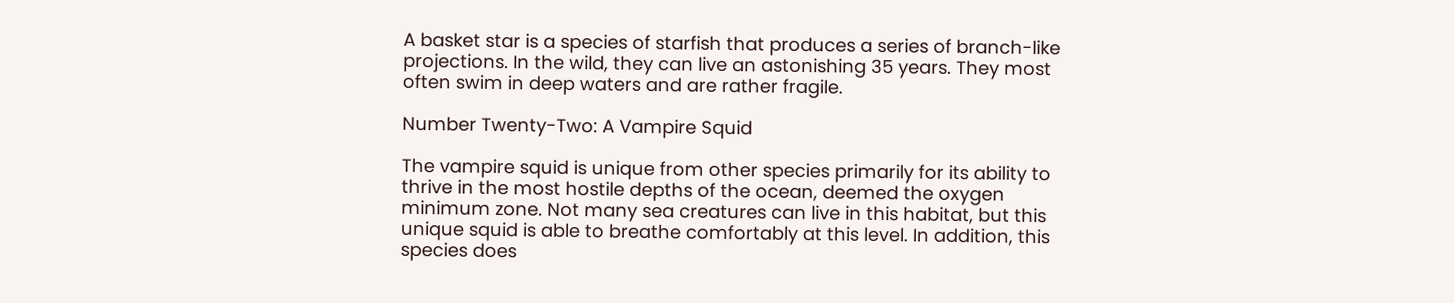A basket star is a species of starfish that produces a series of branch-like projections. In the wild, they can live an astonishing 35 years. They most often swim in deep waters and are rather fragile.

Number Twenty-Two: A Vampire Squid

The vampire squid is unique from other species primarily for its ability to thrive in the most hostile depths of the ocean, deemed the oxygen minimum zone. Not many sea creatures can live in this habitat, but this unique squid is able to breathe comfortably at this level. In addition, this species does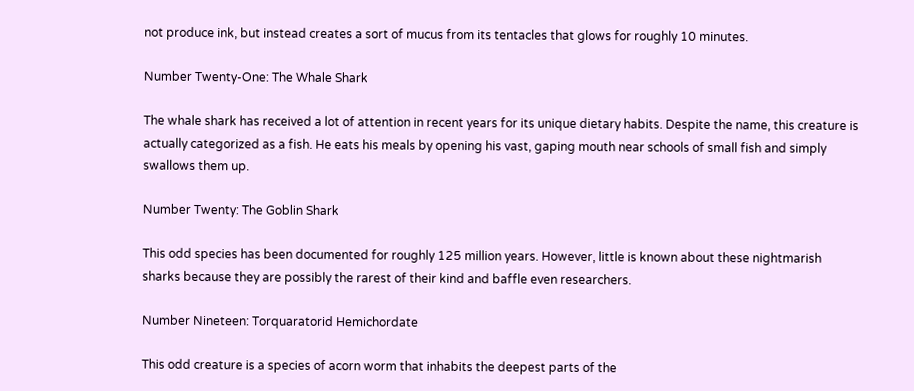not produce ink, but instead creates a sort of mucus from its tentacles that glows for roughly 10 minutes.

Number Twenty-One: The Whale Shark

The whale shark has received a lot of attention in recent years for its unique dietary habits. Despite the name, this creature is actually categorized as a fish. He eats his meals by opening his vast, gaping mouth near schools of small fish and simply swallows them up.

Number Twenty: The Goblin Shark

This odd species has been documented for roughly 125 million years. However, little is known about these nightmarish sharks because they are possibly the rarest of their kind and baffle even researchers.

Number Nineteen: Torquaratorid Hemichordate

This odd creature is a species of acorn worm that inhabits the deepest parts of the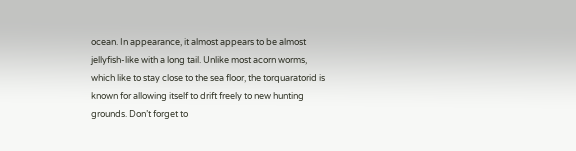ocean. In appearance, it almost appears to be almost jellyfish-like with a long tail. Unlike most acorn worms, which like to stay close to the sea floor, the torquaratorid is known for allowing itself to drift freely to new hunting grounds. Don’t forget to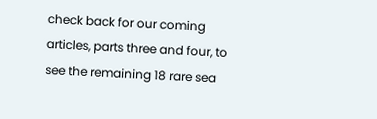check back for our coming articles, parts three and four, to see the remaining 18 rare sea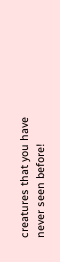creatures that you have never seen before!